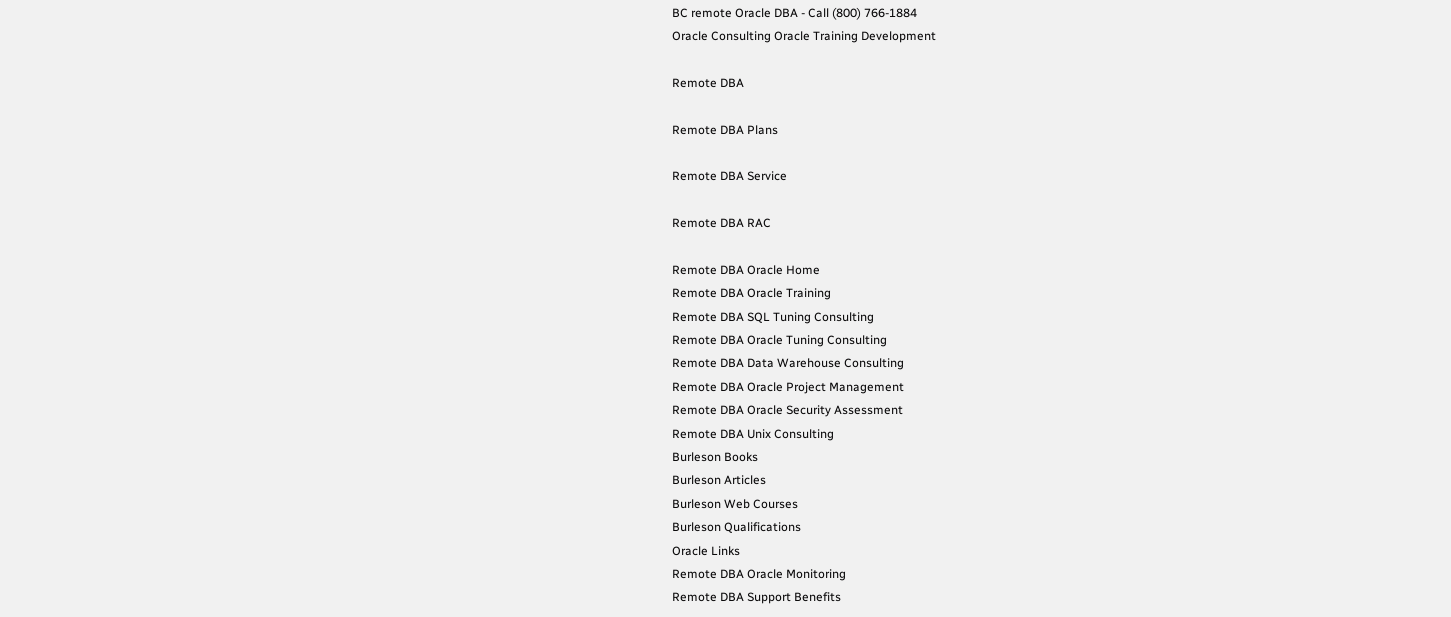BC remote Oracle DBA - Call (800) 766-1884
Oracle Consulting Oracle Training Development

Remote DBA

Remote DBA Plans

Remote DBA Service

Remote DBA RAC

Remote DBA Oracle Home
Remote DBA Oracle Training
Remote DBA SQL Tuning Consulting
Remote DBA Oracle Tuning Consulting
Remote DBA Data Warehouse Consulting
Remote DBA Oracle Project Management
Remote DBA Oracle Security Assessment
Remote DBA Unix Consulting
Burleson Books
Burleson Articles
Burleson Web Courses
Burleson Qualifications
Oracle Links
Remote DBA Oracle Monitoring
Remote DBA Support Benefits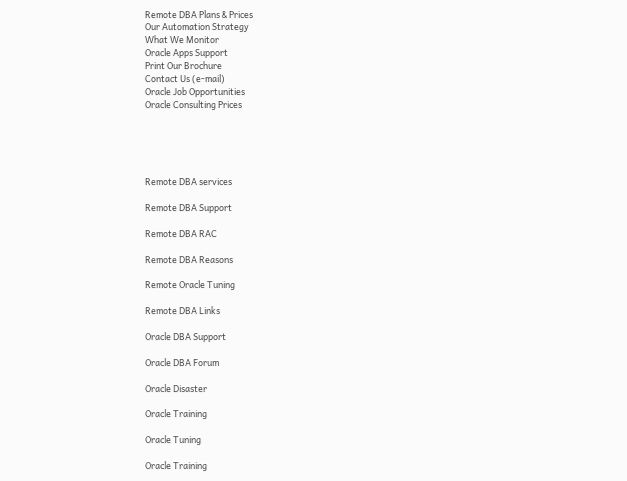Remote DBA Plans & Prices
Our Automation Strategy
What We Monitor
Oracle Apps Support
Print Our Brochure
Contact Us (e-mail)
Oracle Job Opportunities
Oracle Consulting Prices





Remote DBA services

Remote DBA Support

Remote DBA RAC

Remote DBA Reasons

Remote Oracle Tuning

Remote DBA Links

Oracle DBA Support

Oracle DBA Forum

Oracle Disaster

Oracle Training

Oracle Tuning

Oracle Training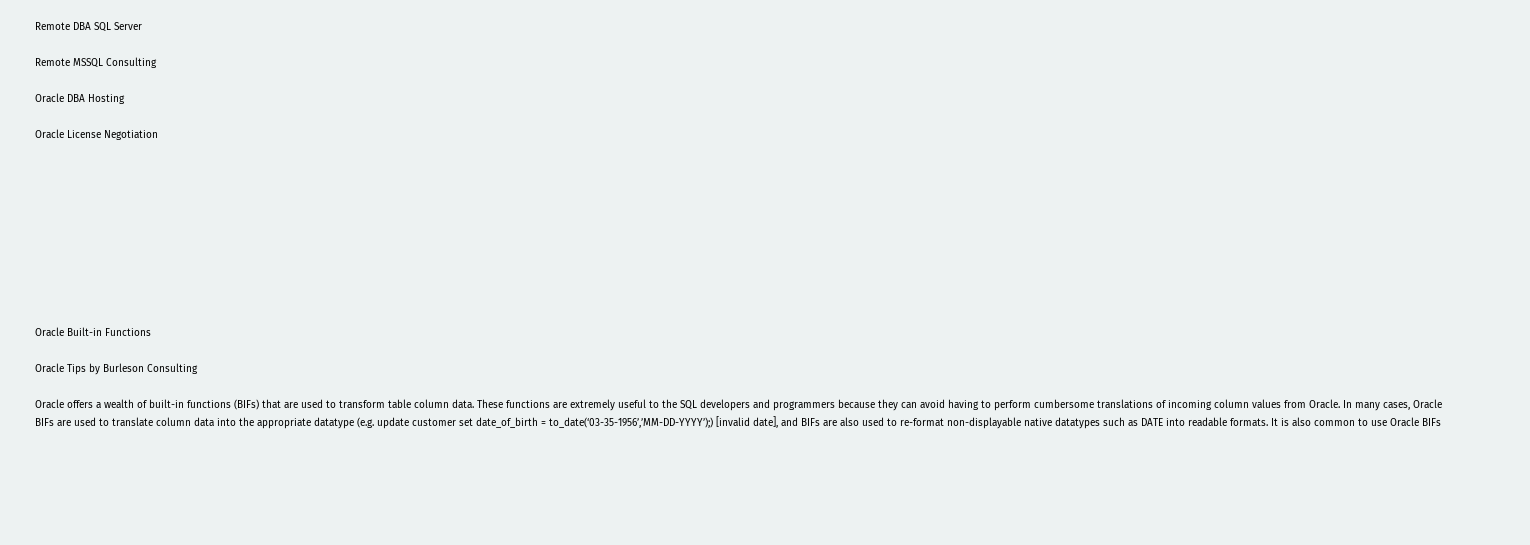Remote DBA SQL Server

Remote MSSQL Consulting

Oracle DBA Hosting

Oracle License Negotiation










Oracle Built-in Functions

Oracle Tips by Burleson Consulting

Oracle offers a wealth of built-in functions (BIFs) that are used to transform table column data. These functions are extremely useful to the SQL developers and programmers because they can avoid having to perform cumbersome translations of incoming column values from Oracle. In many cases, Oracle BIFs are used to translate column data into the appropriate datatype (e.g. update customer set date_of_birth = to_date(‘03-35-1956’,’MM-DD-YYYY’);) [invalid date], and BIFs are also used to re-format non-displayable native datatypes such as DATE into readable formats. It is also common to use Oracle BIFs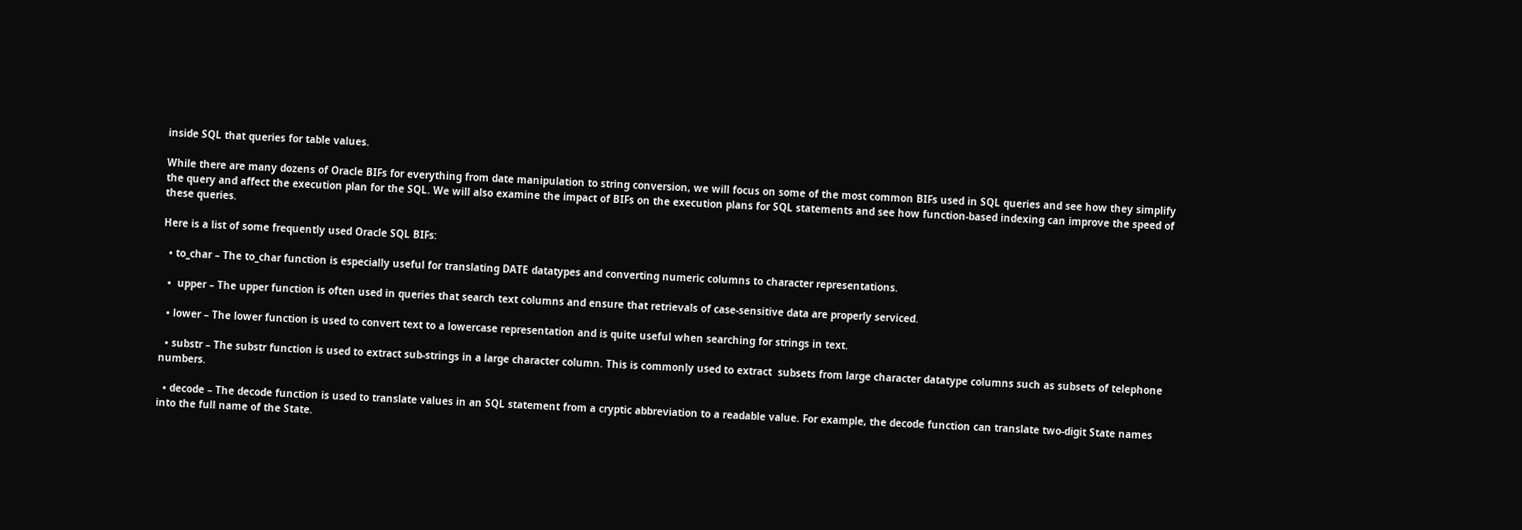inside SQL that queries for table values.

While there are many dozens of Oracle BIFs for everything from date manipulation to string conversion, we will focus on some of the most common BIFs used in SQL queries and see how they simplify the query and affect the execution plan for the SQL. We will also examine the impact of BIFs on the execution plans for SQL statements and see how function-based indexing can improve the speed of these queries.

Here is a list of some frequently used Oracle SQL BIFs:

  • to_char – The to_char function is especially useful for translating DATE datatypes and converting numeric columns to character representations.

  •  upper – The upper function is often used in queries that search text columns and ensure that retrievals of case-sensitive data are properly serviced.

  • lower – The lower function is used to convert text to a lowercase representation and is quite useful when searching for strings in text.

  • substr – The substr function is used to extract sub-strings in a large character column. This is commonly used to extract  subsets from large character datatype columns such as subsets of telephone numbers.

  • decode – The decode function is used to translate values in an SQL statement from a cryptic abbreviation to a readable value. For example, the decode function can translate two-digit State names into the full name of the State.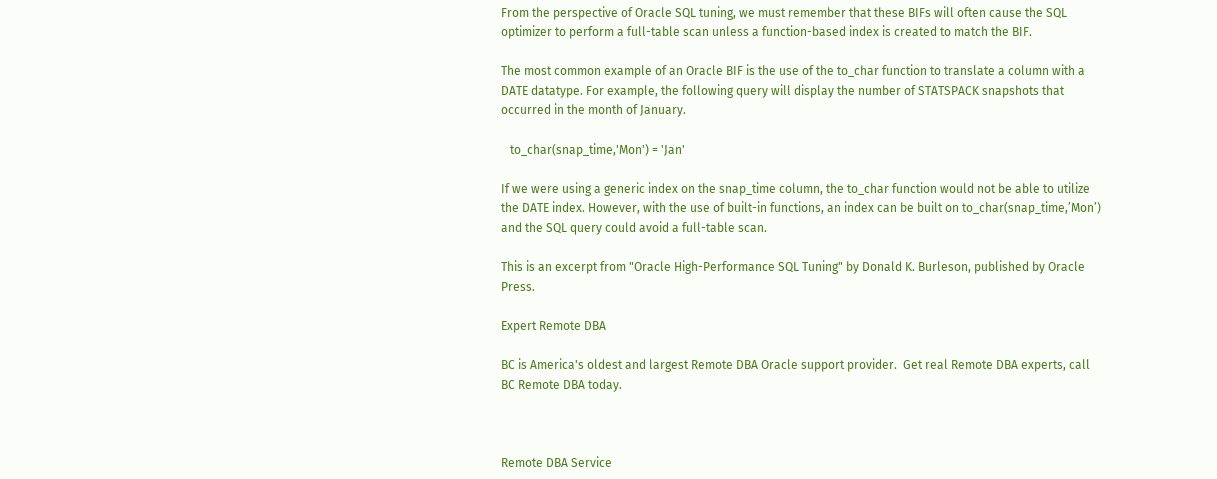From the perspective of Oracle SQL tuning, we must remember that these BIFs will often cause the SQL optimizer to perform a full-table scan unless a function-based index is created to match the BIF.

The most common example of an Oracle BIF is the use of the to_char function to translate a column with a DATE datatype. For example, the following query will display the number of STATSPACK snapshots that occurred in the month of January.

   to_char(snap_time,'Mon') = 'Jan'

If we were using a generic index on the snap_time column, the to_char function would not be able to utilize the DATE index. However, with the use of built-in functions, an index can be built on to_char(snap_time,’Mon’) and the SQL query could avoid a full-table scan.

This is an excerpt from "Oracle High-Performance SQL Tuning" by Donald K. Burleson, published by Oracle Press.

Expert Remote DBA

BC is America's oldest and largest Remote DBA Oracle support provider.  Get real Remote DBA experts, call
BC Remote DBA today.



Remote DBA Service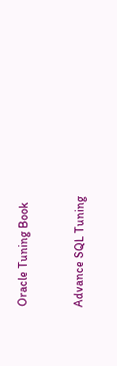Oracle Tuning Book


Advance SQL Tuning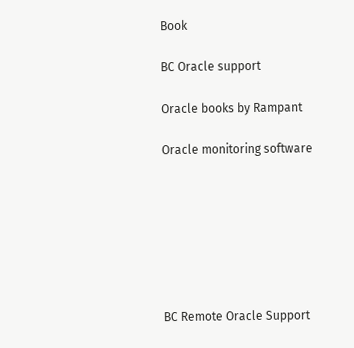Book

BC Oracle support

Oracle books by Rampant

Oracle monitoring software







BC Remote Oracle Support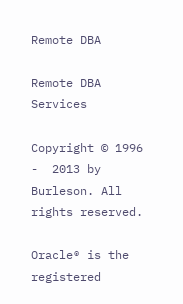Remote DBA

Remote DBA Services

Copyright © 1996 -  2013 by Burleson. All rights reserved.

Oracle® is the registered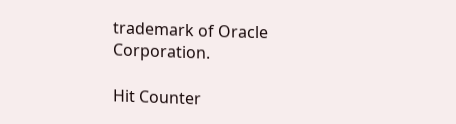trademark of Oracle Corporation.

Hit Counter